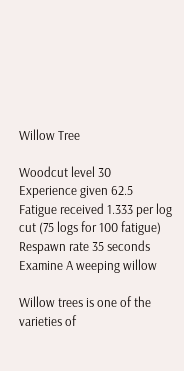Willow Tree

Woodcut level 30
Experience given 62.5
Fatigue received 1.333 per log cut (75 logs for 100 fatigue)
Respawn rate 35 seconds
Examine A weeping willow

Willow trees is one of the varieties of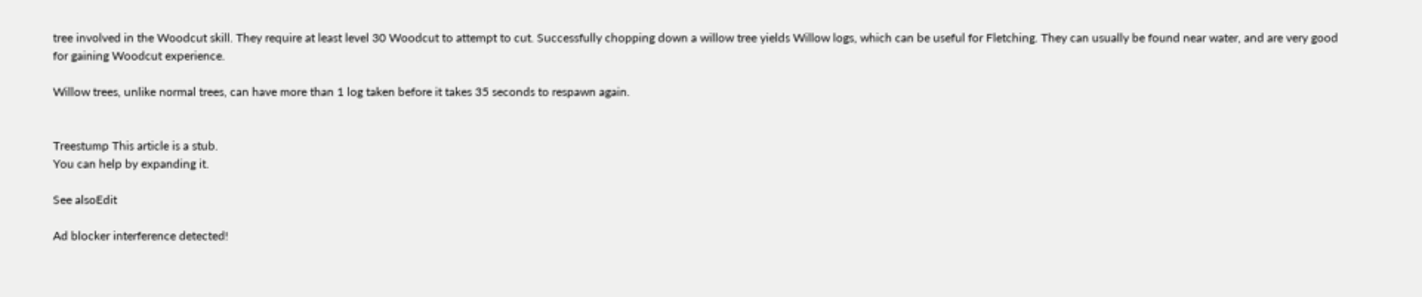tree involved in the Woodcut skill. They require at least level 30 Woodcut to attempt to cut. Successfully chopping down a willow tree yields Willow logs, which can be useful for Fletching. They can usually be found near water, and are very good for gaining Woodcut experience.

Willow trees, unlike normal trees, can have more than 1 log taken before it takes 35 seconds to respawn again.


Treestump This article is a stub.
You can help by expanding it.

See alsoEdit

Ad blocker interference detected!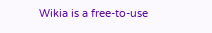Wikia is a free-to-use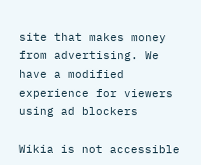site that makes money from advertising. We have a modified experience for viewers using ad blockers

Wikia is not accessible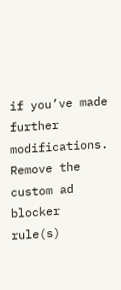if you’ve made further modifications. Remove the custom ad blocker rule(s)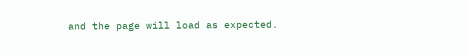and the page will load as expected.